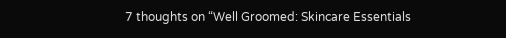7 thoughts on “Well Groomed: Skincare Essentials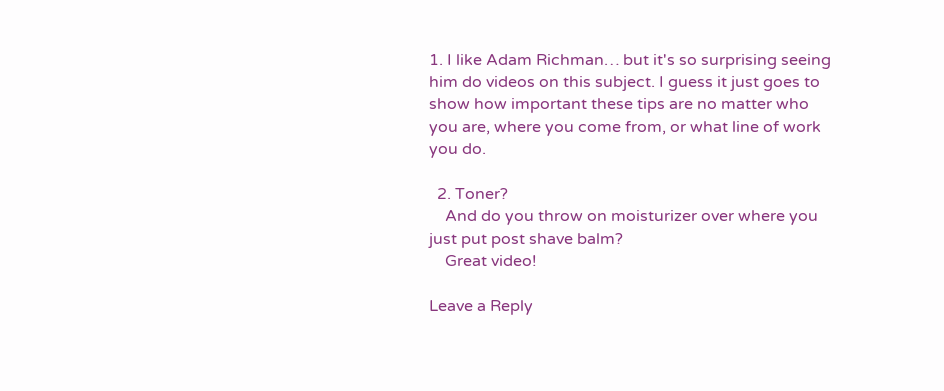1. I like Adam Richman… but it's so surprising seeing him do videos on this subject. I guess it just goes to show how important these tips are no matter who you are, where you come from, or what line of work you do.

  2. Toner?
    And do you throw on moisturizer over where you just put post shave balm?
    Great video!

Leave a Reply